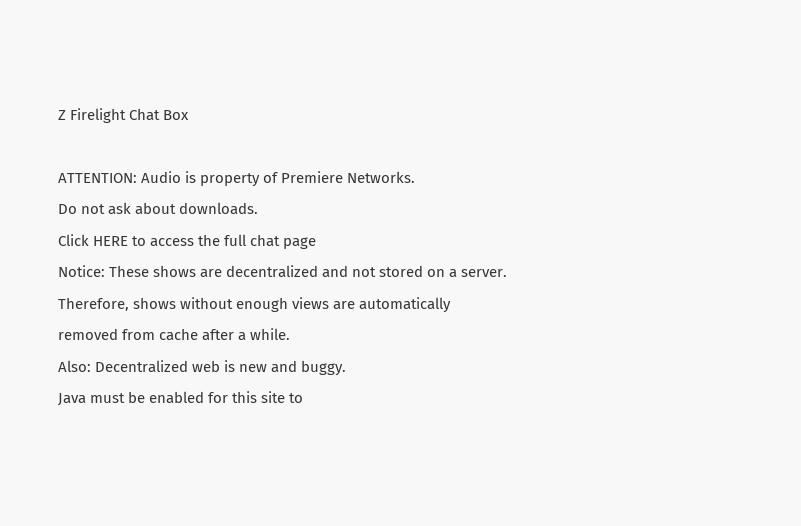Z Firelight Chat Box

ATTENTION: Audio is property of Premiere Networks.
Do not ask about downloads.
Click HERE to access the full chat page
Notice: These shows are decentralized and not stored on a server. Therefore, shows without enough views are automatically removed from cache after a while.
Also: Decentralized web is new and buggy.
Java must be enabled for this site to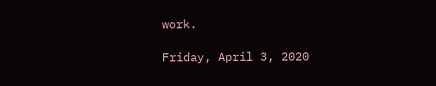work.

Friday, April 3, 2020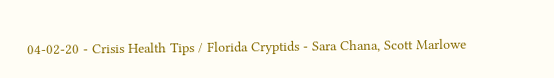04-02-20 - Crisis Health Tips / Florida Cryptids - Sara Chana, Scott Marlowe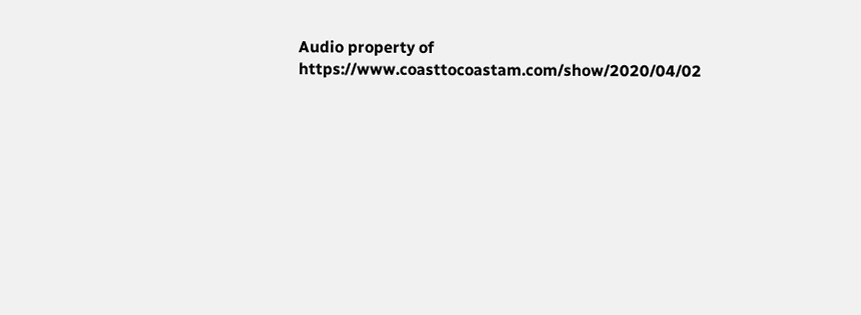Audio property of   https://www.coasttocoastam.com/show/2020/04/02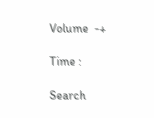Volume  -+

Time :

Search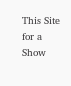This Site for a Show